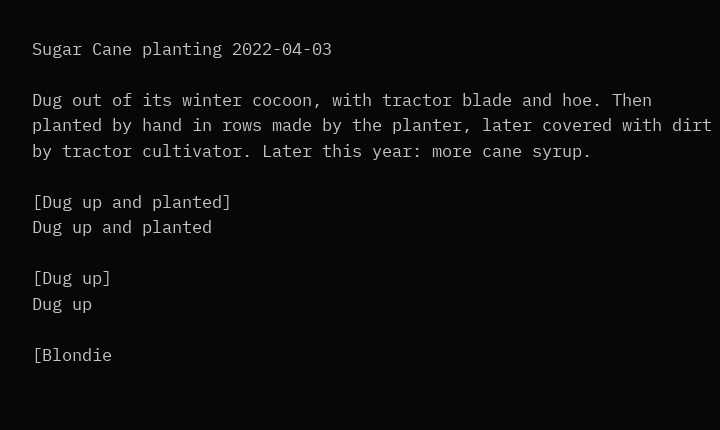Sugar Cane planting 2022-04-03

Dug out of its winter cocoon, with tractor blade and hoe. Then planted by hand in rows made by the planter, later covered with dirt by tractor cultivator. Later this year: more cane syrup.

[Dug up and planted]
Dug up and planted

[Dug up]
Dug up

[Blondie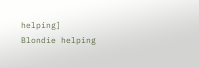helping]
Blondie helping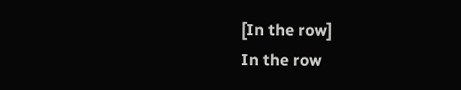[In the row]
In the row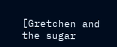[Gretchen and the sugar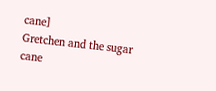cane]
Gretchen and the sugar cane